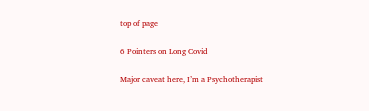top of page

6 Pointers on Long Covid

Major caveat here, I’m a Psychotherapist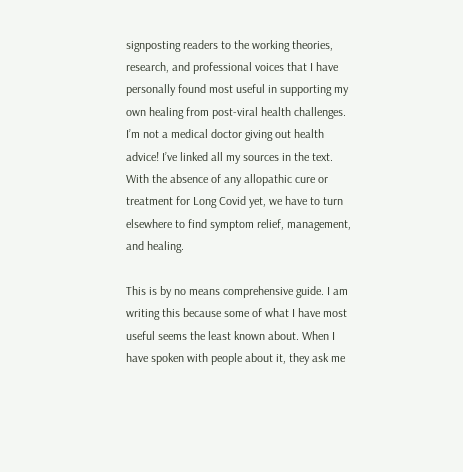signposting readers to the working theories, research, and professional voices that I have personally found most useful in supporting my own healing from post-viral health challenges. I’m not a medical doctor giving out health advice! I’ve linked all my sources in the text. With the absence of any allopathic cure or treatment for Long Covid yet, we have to turn elsewhere to find symptom relief, management, and healing.

This is by no means comprehensive guide. I am writing this because some of what I have most useful seems the least known about. When I have spoken with people about it, they ask me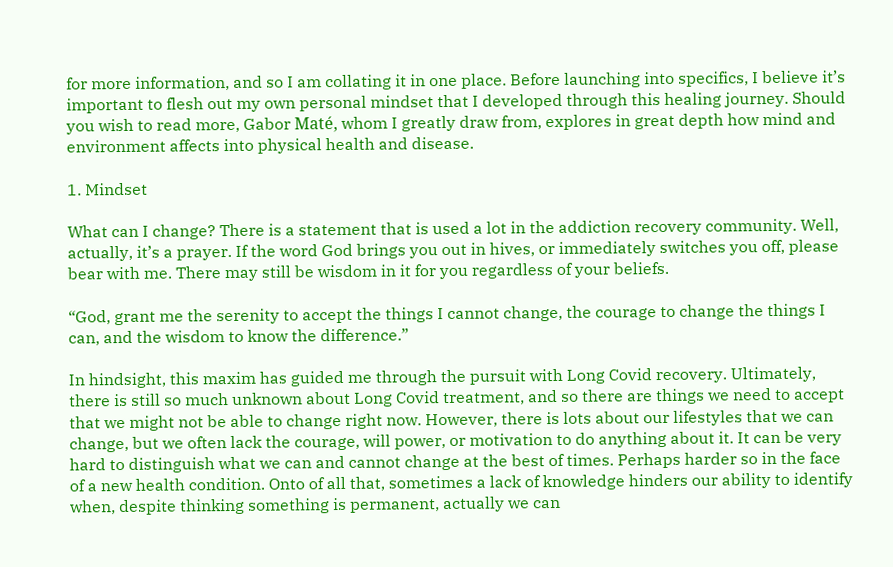for more information, and so I am collating it in one place. Before launching into specifics, I believe it’s important to flesh out my own personal mindset that I developed through this healing journey. Should you wish to read more, Gabor Maté, whom I greatly draw from, explores in great depth how mind and environment affects into physical health and disease.

1. Mindset

What can I change? There is a statement that is used a lot in the addiction recovery community. Well, actually, it’s a prayer. If the word God brings you out in hives, or immediately switches you off, please bear with me. There may still be wisdom in it for you regardless of your beliefs.

“God, grant me the serenity to accept the things I cannot change, the courage to change the things I can, and the wisdom to know the difference.”

In hindsight, this maxim has guided me through the pursuit with Long Covid recovery. Ultimately, there is still so much unknown about Long Covid treatment, and so there are things we need to accept that we might not be able to change right now. However, there is lots about our lifestyles that we can change, but we often lack the courage, will power, or motivation to do anything about it. It can be very hard to distinguish what we can and cannot change at the best of times. Perhaps harder so in the face of a new health condition. Onto of all that, sometimes a lack of knowledge hinders our ability to identify when, despite thinking something is permanent, actually we can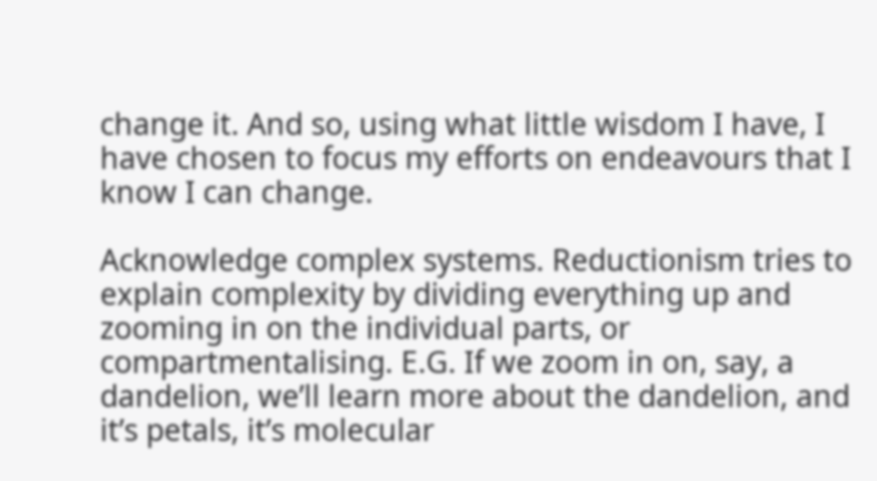change it. And so, using what little wisdom I have, I have chosen to focus my efforts on endeavours that I know I can change.

Acknowledge complex systems. Reductionism tries to explain complexity by dividing everything up and zooming in on the individual parts, or compartmentalising. E.G. If we zoom in on, say, a dandelion, we’ll learn more about the dandelion, and it’s petals, it’s molecular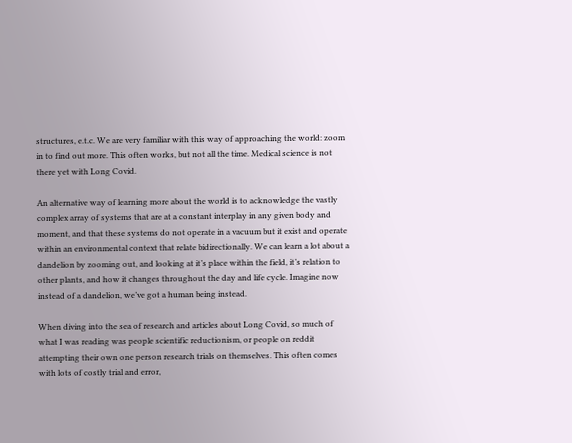structures, e.t.c. We are very familiar with this way of approaching the world: zoom in to find out more. This often works, but not all the time. Medical science is not there yet with Long Covid.

An alternative way of learning more about the world is to acknowledge the vastly complex array of systems that are at a constant interplay in any given body and moment, and that these systems do not operate in a vacuum but it exist and operate within an environmental context that relate bidirectionally. We can learn a lot about a dandelion by zooming out, and looking at it’s place within the field, it’s relation to other plants, and how it changes throughout the day and life cycle. Imagine now instead of a dandelion, we’ve got a human being instead.

When diving into the sea of research and articles about Long Covid, so much of what I was reading was people scientific reductionism, or people on reddit attempting their own one person research trials on themselves. This often comes with lots of costly trial and error,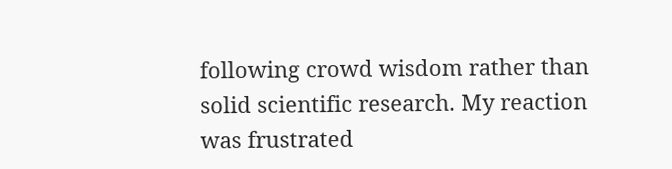following crowd wisdom rather than solid scientific research. My reaction was frustrated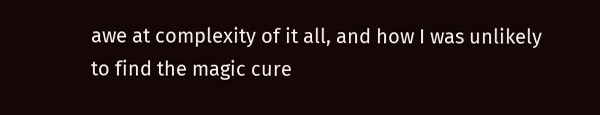awe at complexity of it all, and how I was unlikely to find the magic cure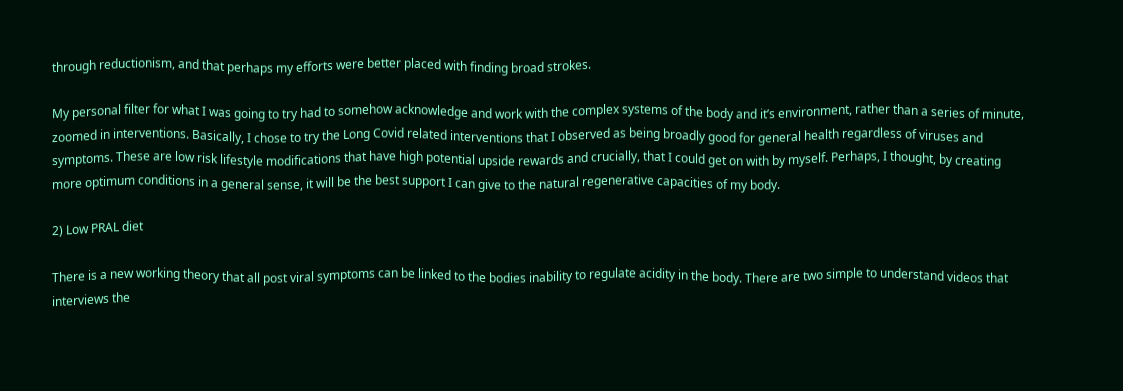through reductionism, and that perhaps my efforts were better placed with finding broad strokes.

My personal filter for what I was going to try had to somehow acknowledge and work with the complex systems of the body and it’s environment, rather than a series of minute, zoomed in interventions. Basically, I chose to try the Long Covid related interventions that I observed as being broadly good for general health regardless of viruses and symptoms. These are low risk lifestyle modifications that have high potential upside rewards and crucially, that I could get on with by myself. Perhaps, I thought, by creating more optimum conditions in a general sense, it will be the best support I can give to the natural regenerative capacities of my body.

2) Low PRAL diet

There is a new working theory that all post viral symptoms can be linked to the bodies inability to regulate acidity in the body. There are two simple to understand videos that interviews the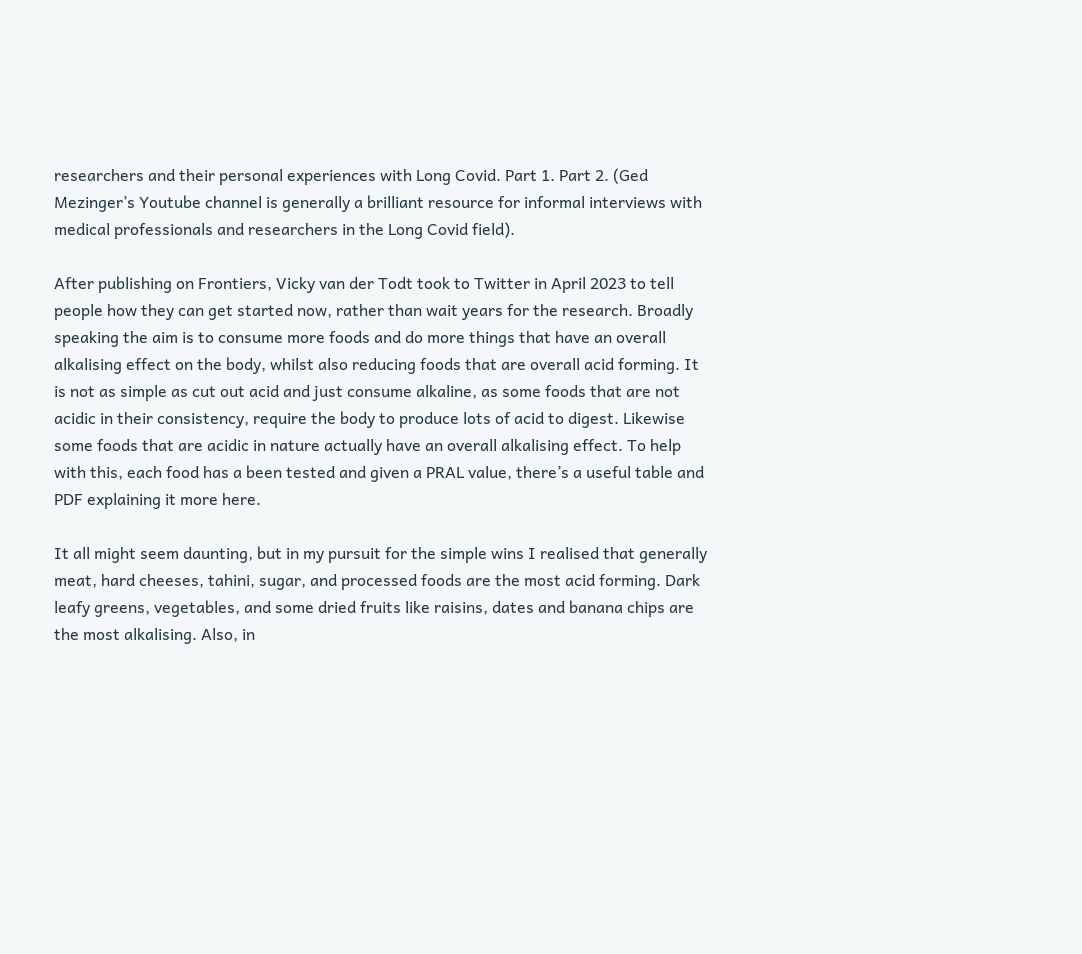researchers and their personal experiences with Long Covid. Part 1. Part 2. (Ged Mezinger’s Youtube channel is generally a brilliant resource for informal interviews with medical professionals and researchers in the Long Covid field).

After publishing on Frontiers, Vicky van der Todt took to Twitter in April 2023 to tell people how they can get started now, rather than wait years for the research. Broadly speaking the aim is to consume more foods and do more things that have an overall alkalising effect on the body, whilst also reducing foods that are overall acid forming. It is not as simple as cut out acid and just consume alkaline, as some foods that are not acidic in their consistency, require the body to produce lots of acid to digest. Likewise some foods that are acidic in nature actually have an overall alkalising effect. To help with this, each food has a been tested and given a PRAL value, there’s a useful table and PDF explaining it more here.

It all might seem daunting, but in my pursuit for the simple wins I realised that generally meat, hard cheeses, tahini, sugar, and processed foods are the most acid forming. Dark leafy greens, vegetables, and some dried fruits like raisins, dates and banana chips are the most alkalising. Also, in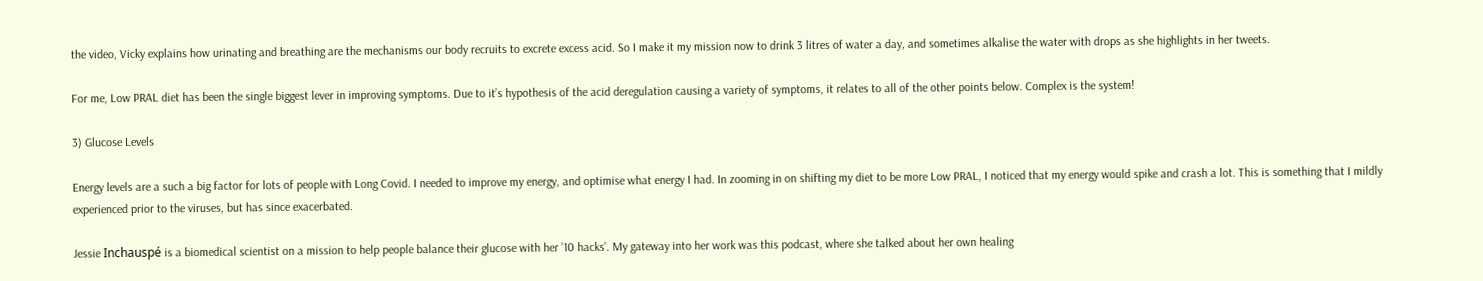the video, Vicky explains how urinating and breathing are the mechanisms our body recruits to excrete excess acid. So I make it my mission now to drink 3 litres of water a day, and sometimes alkalise the water with drops as she highlights in her tweets.

For me, Low PRAL diet has been the single biggest lever in improving symptoms. Due to it’s hypothesis of the acid deregulation causing a variety of symptoms, it relates to all of the other points below. Complex is the system!

3) Glucose Levels

Energy levels are a such a big factor for lots of people with Long Covid. I needed to improve my energy, and optimise what energy I had. In zooming in on shifting my diet to be more Low PRAL, I noticed that my energy would spike and crash a lot. This is something that I mildly experienced prior to the viruses, but has since exacerbated.

Jessie Inchauspé is a biomedical scientist on a mission to help people balance their glucose with her ’10 hacks’. My gateway into her work was this podcast, where she talked about her own healing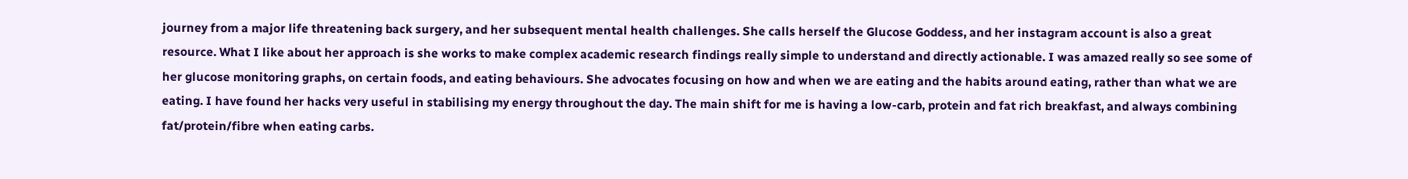journey from a major life threatening back surgery, and her subsequent mental health challenges. She calls herself the Glucose Goddess, and her instagram account is also a great resource. What I like about her approach is she works to make complex academic research findings really simple to understand and directly actionable. I was amazed really so see some of her glucose monitoring graphs, on certain foods, and eating behaviours. She advocates focusing on how and when we are eating and the habits around eating, rather than what we are eating. I have found her hacks very useful in stabilising my energy throughout the day. The main shift for me is having a low-carb, protein and fat rich breakfast, and always combining fat/protein/fibre when eating carbs.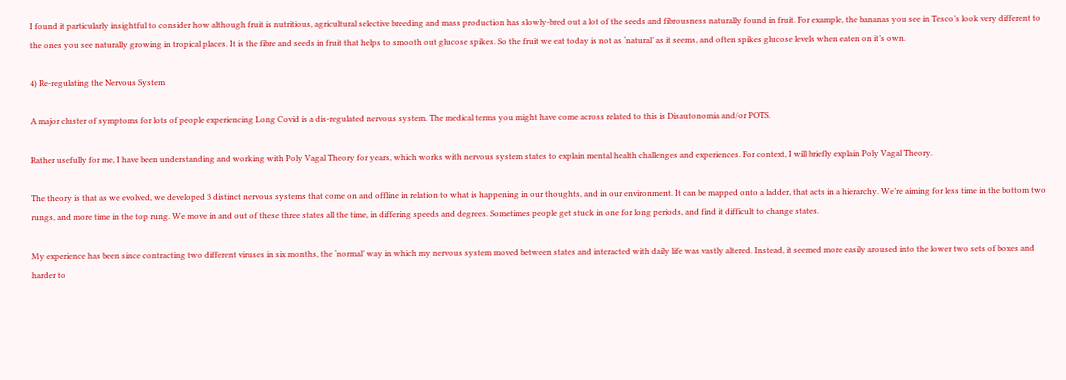I found it particularly insightful to consider how although fruit is nutritious, agricultural selective breeding and mass production has slowly-bred out a lot of the seeds and fibrousness naturally found in fruit. For example, the bananas you see in Tesco’s look very different to the ones you see naturally growing in tropical places. It is the fibre and seeds in fruit that helps to smooth out glucose spikes. So the fruit we eat today is not as ‘natural’ as it seems, and often spikes glucose levels when eaten on it’s own.

4) Re-regulating the Nervous System

A major cluster of symptoms for lots of people experiencing Long Covid is a dis-regulated nervous system. The medical terms you might have come across related to this is Disautonomia and/or POTS.

Rather usefully for me, I have been understanding and working with Poly Vagal Theory for years, which works with nervous system states to explain mental health challenges and experiences. For context, I will briefly explain Poly Vagal Theory.

The theory is that as we evolved, we developed 3 distinct nervous systems that come on and offline in relation to what is happening in our thoughts, and in our environment. It can be mapped onto a ladder, that acts in a hierarchy. We’re aiming for less time in the bottom two rungs, and more time in the top rung. We move in and out of these three states all the time, in differing speeds and degrees. Sometimes people get stuck in one for long periods, and find it difficult to change states.

My experience has been since contracting two different viruses in six months, the ‘normal’ way in which my nervous system moved between states and interacted with daily life was vastly altered. Instead, it seemed more easily aroused into the lower two sets of boxes and harder to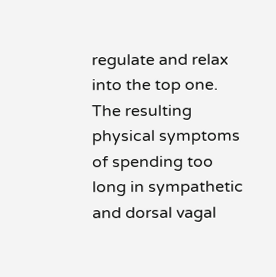regulate and relax into the top one. The resulting physical symptoms of spending too long in sympathetic and dorsal vagal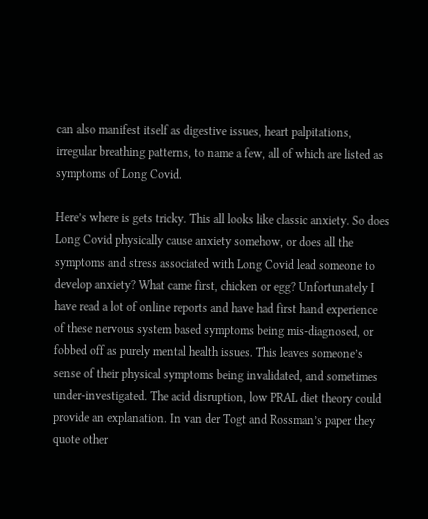can also manifest itself as digestive issues, heart palpitations, irregular breathing patterns, to name a few, all of which are listed as symptoms of Long Covid.

Here’s where is gets tricky. This all looks like classic anxiety. So does Long Covid physically cause anxiety somehow, or does all the symptoms and stress associated with Long Covid lead someone to develop anxiety? What came first, chicken or egg? Unfortunately I have read a lot of online reports and have had first hand experience of these nervous system based symptoms being mis-diagnosed, or fobbed off as purely mental health issues. This leaves someone’s sense of their physical symptoms being invalidated, and sometimes under-investigated. The acid disruption, low PRAL diet theory could provide an explanation. In van der Togt and Rossman’s paper they quote other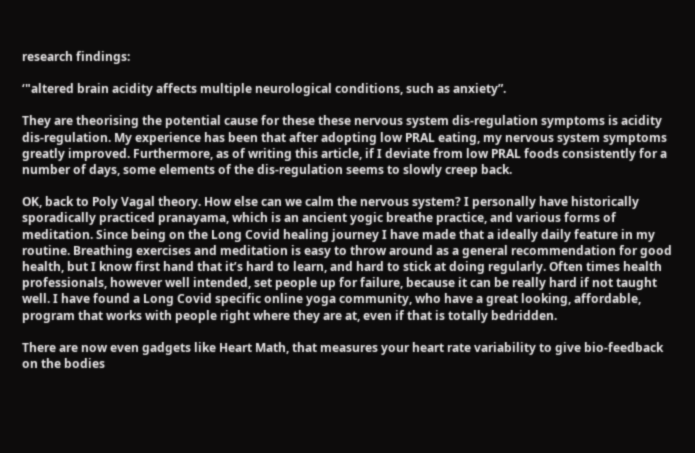research findings:

‘"altered brain acidity affects multiple neurological conditions, such as anxiety”.

They are theorising the potential cause for these these nervous system dis-regulation symptoms is acidity dis-regulation. My experience has been that after adopting low PRAL eating, my nervous system symptoms greatly improved. Furthermore, as of writing this article, if I deviate from low PRAL foods consistently for a number of days, some elements of the dis-regulation seems to slowly creep back.

OK, back to Poly Vagal theory. How else can we calm the nervous system? I personally have historically sporadically practiced pranayama, which is an ancient yogic breathe practice, and various forms of meditation. Since being on the Long Covid healing journey I have made that a ideally daily feature in my routine. Breathing exercises and meditation is easy to throw around as a general recommendation for good health, but I know first hand that it’s hard to learn, and hard to stick at doing regularly. Often times health professionals, however well intended, set people up for failure, because it can be really hard if not taught well. I have found a Long Covid specific online yoga community, who have a great looking, affordable, program that works with people right where they are at, even if that is totally bedridden.

There are now even gadgets like Heart Math, that measures your heart rate variability to give bio-feedback on the bodies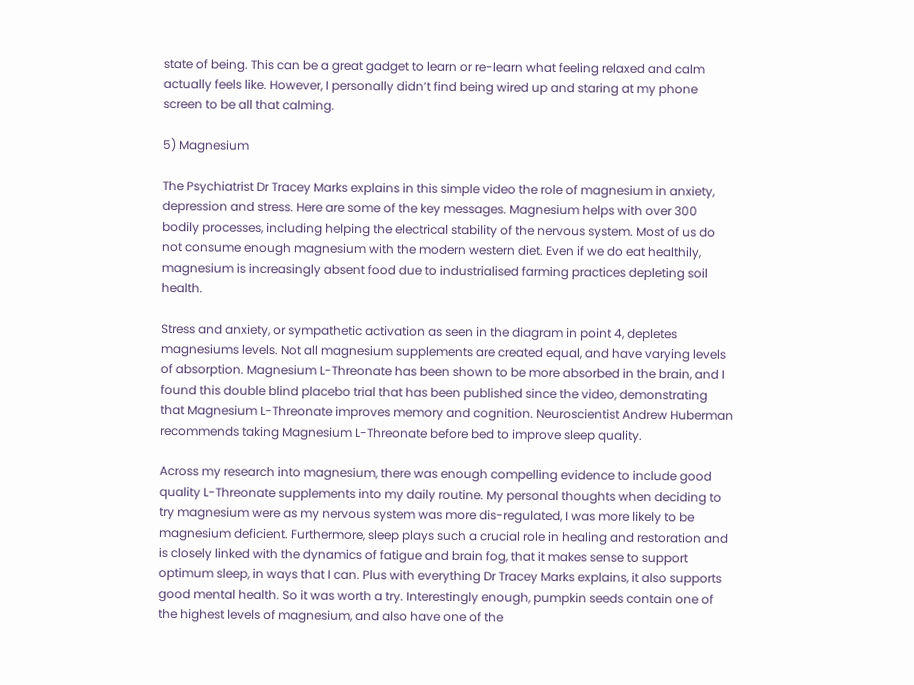state of being. This can be a great gadget to learn or re-learn what feeling relaxed and calm actually feels like. However, I personally didn’t find being wired up and staring at my phone screen to be all that calming.

5) Magnesium

The Psychiatrist Dr Tracey Marks explains in this simple video the role of magnesium in anxiety, depression and stress. Here are some of the key messages. Magnesium helps with over 300 bodily processes, including helping the electrical stability of the nervous system. Most of us do not consume enough magnesium with the modern western diet. Even if we do eat healthily, magnesium is increasingly absent food due to industrialised farming practices depleting soil health.

Stress and anxiety, or sympathetic activation as seen in the diagram in point 4, depletes magnesiums levels. Not all magnesium supplements are created equal, and have varying levels of absorption. Magnesium L-Threonate has been shown to be more absorbed in the brain, and I found this double blind placebo trial that has been published since the video, demonstrating that Magnesium L-Threonate improves memory and cognition. Neuroscientist Andrew Huberman recommends taking Magnesium L-Threonate before bed to improve sleep quality.

Across my research into magnesium, there was enough compelling evidence to include good quality L-Threonate supplements into my daily routine. My personal thoughts when deciding to try magnesium were as my nervous system was more dis-regulated, I was more likely to be magnesium deficient. Furthermore, sleep plays such a crucial role in healing and restoration and is closely linked with the dynamics of fatigue and brain fog, that it makes sense to support optimum sleep, in ways that I can. Plus with everything Dr Tracey Marks explains, it also supports good mental health. So it was worth a try. Interestingly enough, pumpkin seeds contain one of the highest levels of magnesium, and also have one of the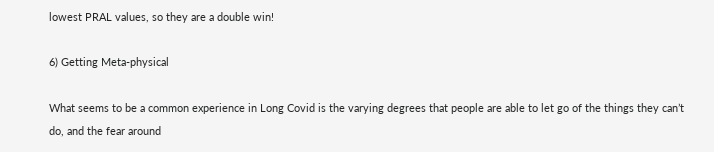lowest PRAL values, so they are a double win!

6) Getting Meta-physical

What seems to be a common experience in Long Covid is the varying degrees that people are able to let go of the things they can’t do, and the fear around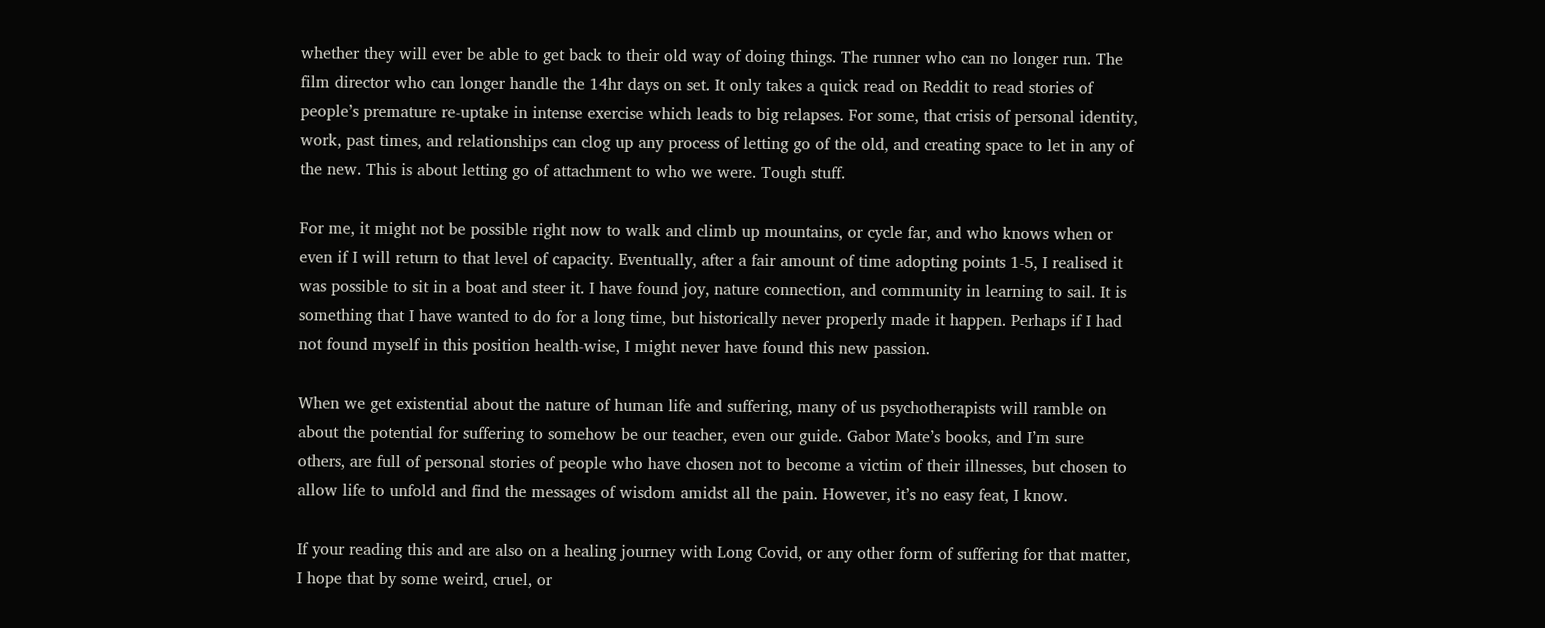whether they will ever be able to get back to their old way of doing things. The runner who can no longer run. The film director who can longer handle the 14hr days on set. It only takes a quick read on Reddit to read stories of people’s premature re-uptake in intense exercise which leads to big relapses. For some, that crisis of personal identity, work, past times, and relationships can clog up any process of letting go of the old, and creating space to let in any of the new. This is about letting go of attachment to who we were. Tough stuff.

For me, it might not be possible right now to walk and climb up mountains, or cycle far, and who knows when or even if I will return to that level of capacity. Eventually, after a fair amount of time adopting points 1-5, I realised it was possible to sit in a boat and steer it. I have found joy, nature connection, and community in learning to sail. It is something that I have wanted to do for a long time, but historically never properly made it happen. Perhaps if I had not found myself in this position health-wise, I might never have found this new passion.

When we get existential about the nature of human life and suffering, many of us psychotherapists will ramble on about the potential for suffering to somehow be our teacher, even our guide. Gabor Mate’s books, and I’m sure others, are full of personal stories of people who have chosen not to become a victim of their illnesses, but chosen to allow life to unfold and find the messages of wisdom amidst all the pain. However, it’s no easy feat, I know.

If your reading this and are also on a healing journey with Long Covid, or any other form of suffering for that matter, I hope that by some weird, cruel, or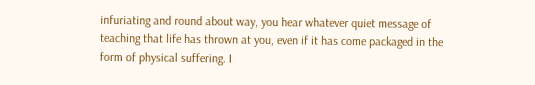infuriating and round about way, you hear whatever quiet message of teaching that life has thrown at you, even if it has come packaged in the form of physical suffering. I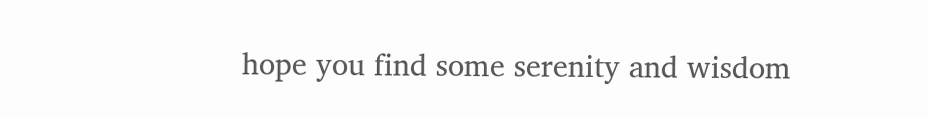hope you find some serenity and wisdom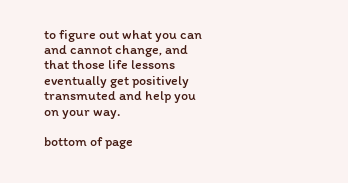to figure out what you can and cannot change, and that those life lessons eventually get positively transmuted and help you on your way.

bottom of page